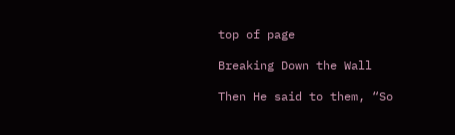top of page

Breaking Down the Wall

Then He said to them, “So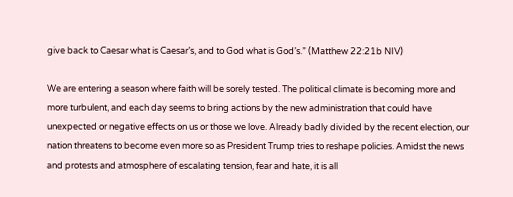give back to Caesar what is Caesar’s, and to God what is God’s.” (Matthew 22:21b NIV)

We are entering a season where faith will be sorely tested. The political climate is becoming more and more turbulent, and each day seems to bring actions by the new administration that could have unexpected or negative effects on us or those we love. Already badly divided by the recent election, our nation threatens to become even more so as President Trump tries to reshape policies. Amidst the news and protests and atmosphere of escalating tension, fear and hate, it is all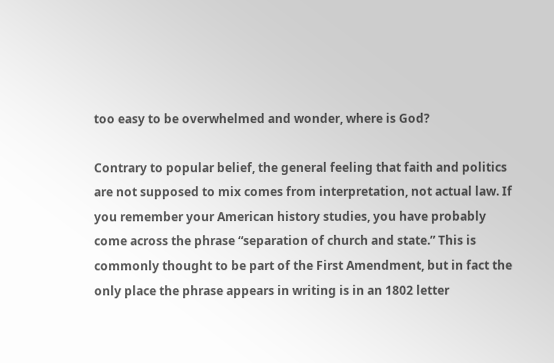too easy to be overwhelmed and wonder, where is God?

Contrary to popular belief, the general feeling that faith and politics are not supposed to mix comes from interpretation, not actual law. If you remember your American history studies, you have probably come across the phrase “separation of church and state.” This is commonly thought to be part of the First Amendment, but in fact the only place the phrase appears in writing is in an 1802 letter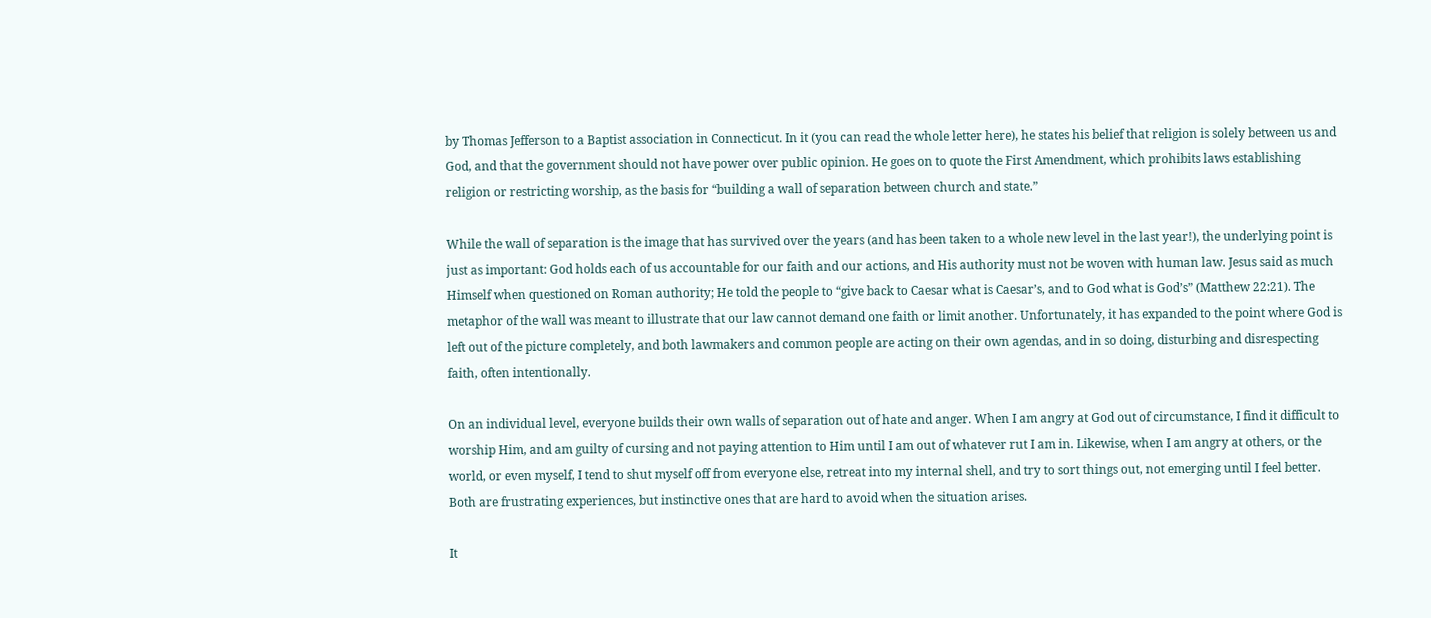by Thomas Jefferson to a Baptist association in Connecticut. In it (you can read the whole letter here), he states his belief that religion is solely between us and God, and that the government should not have power over public opinion. He goes on to quote the First Amendment, which prohibits laws establishing religion or restricting worship, as the basis for “building a wall of separation between church and state.”

While the wall of separation is the image that has survived over the years (and has been taken to a whole new level in the last year!), the underlying point is just as important: God holds each of us accountable for our faith and our actions, and His authority must not be woven with human law. Jesus said as much Himself when questioned on Roman authority; He told the people to “give back to Caesar what is Caesar’s, and to God what is God’s” (Matthew 22:21). The metaphor of the wall was meant to illustrate that our law cannot demand one faith or limit another. Unfortunately, it has expanded to the point where God is left out of the picture completely, and both lawmakers and common people are acting on their own agendas, and in so doing, disturbing and disrespecting faith, often intentionally.

On an individual level, everyone builds their own walls of separation out of hate and anger. When I am angry at God out of circumstance, I find it difficult to worship Him, and am guilty of cursing and not paying attention to Him until I am out of whatever rut I am in. Likewise, when I am angry at others, or the world, or even myself, I tend to shut myself off from everyone else, retreat into my internal shell, and try to sort things out, not emerging until I feel better. Both are frustrating experiences, but instinctive ones that are hard to avoid when the situation arises.

It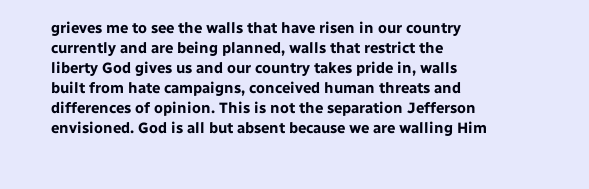grieves me to see the walls that have risen in our country currently and are being planned, walls that restrict the liberty God gives us and our country takes pride in, walls built from hate campaigns, conceived human threats and differences of opinion. This is not the separation Jefferson envisioned. God is all but absent because we are walling Him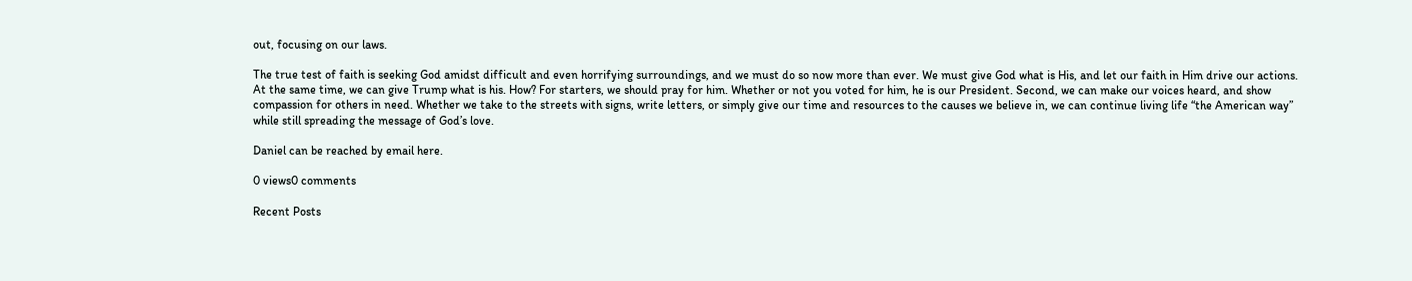out, focusing on our laws.

The true test of faith is seeking God amidst difficult and even horrifying surroundings, and we must do so now more than ever. We must give God what is His, and let our faith in Him drive our actions. At the same time, we can give Trump what is his. How? For starters, we should pray for him. Whether or not you voted for him, he is our President. Second, we can make our voices heard, and show compassion for others in need. Whether we take to the streets with signs, write letters, or simply give our time and resources to the causes we believe in, we can continue living life “the American way” while still spreading the message of God’s love.

Daniel can be reached by email here.

0 views0 comments

Recent Posts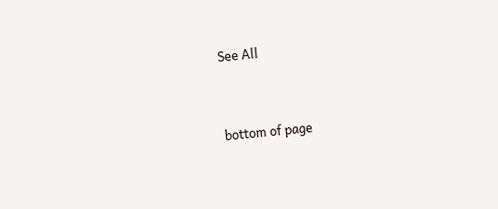See All


bottom of page